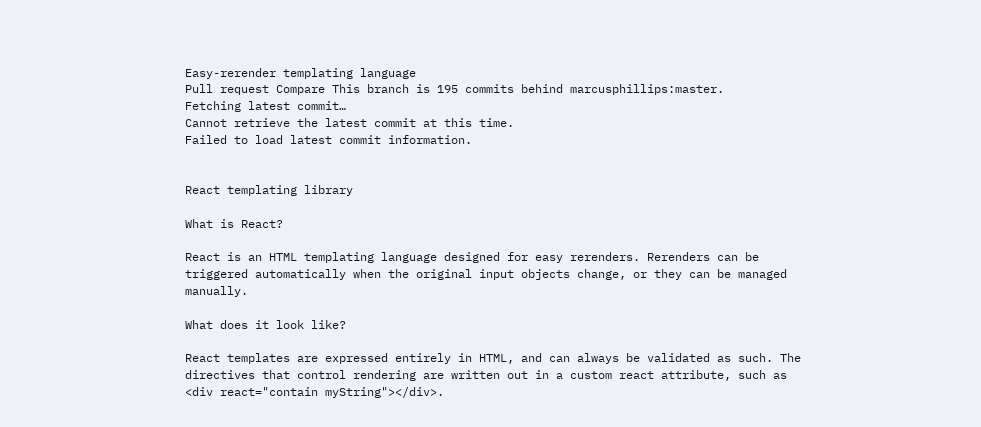Easy-rerender templating language
Pull request Compare This branch is 195 commits behind marcusphillips:master.
Fetching latest commit…
Cannot retrieve the latest commit at this time.
Failed to load latest commit information.


React templating library

What is React?

React is an HTML templating language designed for easy rerenders. Rerenders can be triggered automatically when the original input objects change, or they can be managed manually.

What does it look like?

React templates are expressed entirely in HTML, and can always be validated as such. The directives that control rendering are written out in a custom react attribute, such as <div react="contain myString"></div>.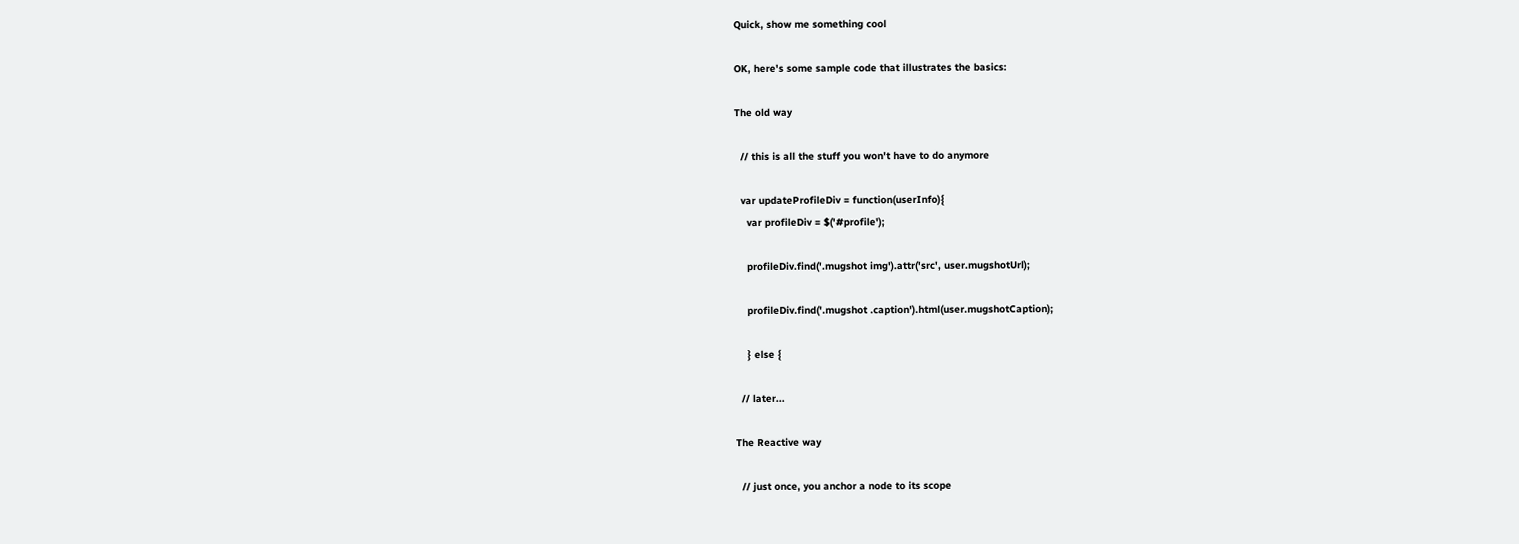Quick, show me something cool

OK, here's some sample code that illustrates the basics:

The old way

  // this is all the stuff you won't have to do anymore

  var updateProfileDiv = function(userInfo){
    var profileDiv = $('#profile');

    profileDiv.find('.mugshot img').attr('src', user.mugshotUrl);

    profileDiv.find('.mugshot .caption').html(user.mugshotCaption);

    } else {

  // later...

The Reactive way

  // just once, you anchor a node to its scope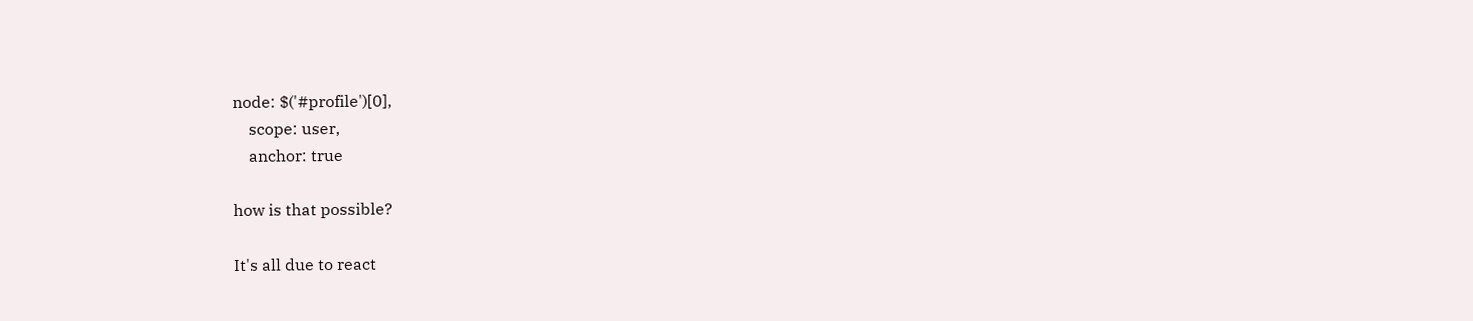node: $('#profile')[0],
    scope: user,
    anchor: true

how is that possible?

It's all due to react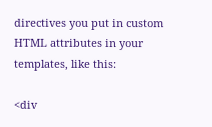directives you put in custom HTML attributes in your templates, like this:

<div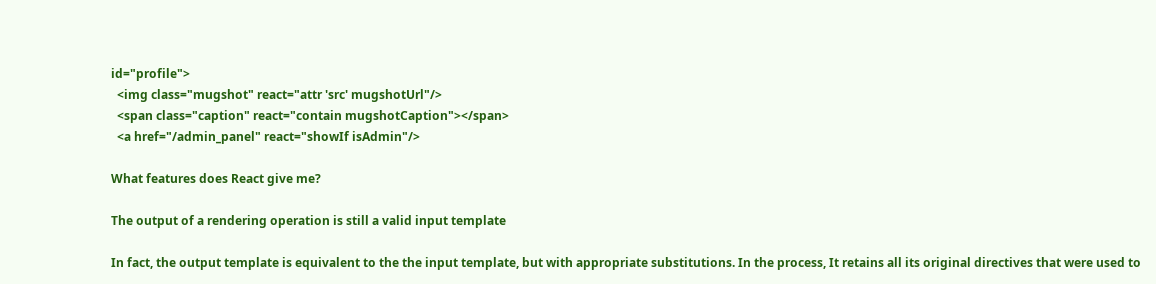id="profile">
  <img class="mugshot" react="attr 'src' mugshotUrl"/>
  <span class="caption" react="contain mugshotCaption"></span>
  <a href="/admin_panel" react="showIf isAdmin"/>

What features does React give me?

The output of a rendering operation is still a valid input template

In fact, the output template is equivalent to the the input template, but with appropriate substitutions. In the process, It retains all its original directives that were used to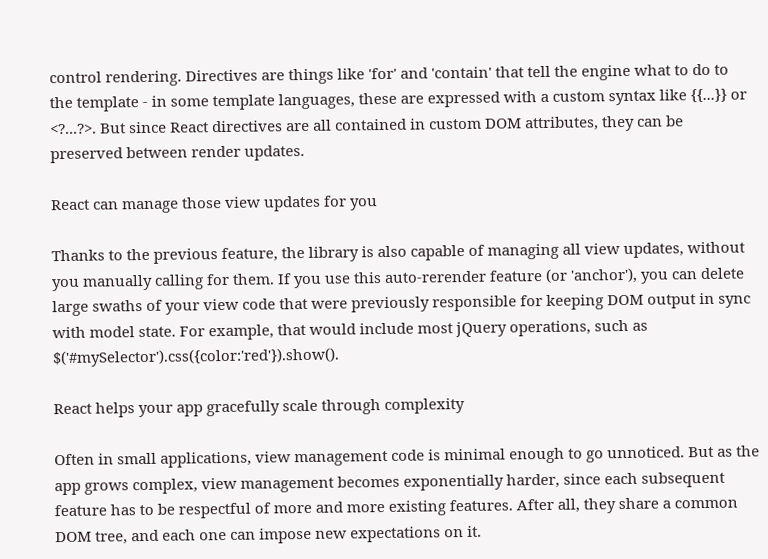control rendering. Directives are things like 'for' and 'contain' that tell the engine what to do to the template - in some template languages, these are expressed with a custom syntax like {{...}} or <?...?>. But since React directives are all contained in custom DOM attributes, they can be preserved between render updates.

React can manage those view updates for you

Thanks to the previous feature, the library is also capable of managing all view updates, without you manually calling for them. If you use this auto-rerender feature (or 'anchor'), you can delete large swaths of your view code that were previously responsible for keeping DOM output in sync with model state. For example, that would include most jQuery operations, such as $('#mySelector').css({color:'red'}).show().

React helps your app gracefully scale through complexity

Often in small applications, view management code is minimal enough to go unnoticed. But as the app grows complex, view management becomes exponentially harder, since each subsequent feature has to be respectful of more and more existing features. After all, they share a common DOM tree, and each one can impose new expectations on it.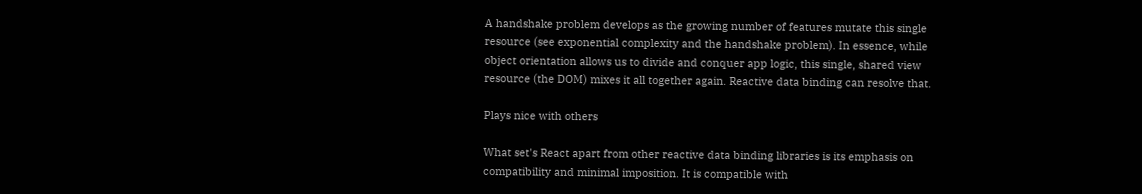A handshake problem develops as the growing number of features mutate this single resource (see exponential complexity and the handshake problem). In essence, while object orientation allows us to divide and conquer app logic, this single, shared view resource (the DOM) mixes it all together again. Reactive data binding can resolve that.

Plays nice with others

What set's React apart from other reactive data binding libraries is its emphasis on compatibility and minimal imposition. It is compatible with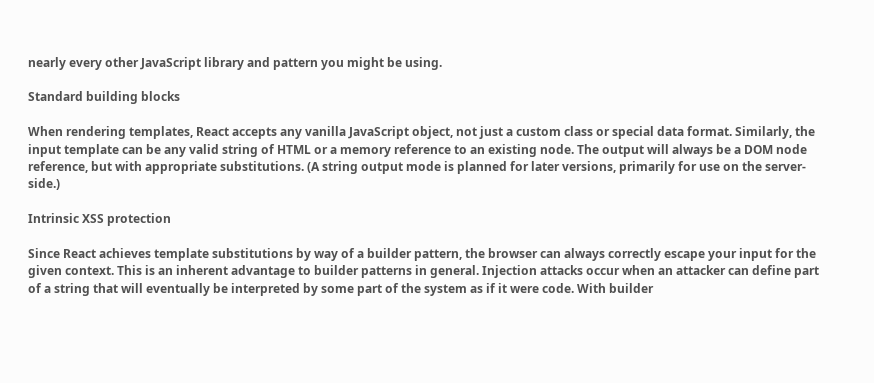nearly every other JavaScript library and pattern you might be using.

Standard building blocks

When rendering templates, React accepts any vanilla JavaScript object, not just a custom class or special data format. Similarly, the input template can be any valid string of HTML or a memory reference to an existing node. The output will always be a DOM node reference, but with appropriate substitutions. (A string output mode is planned for later versions, primarily for use on the server-side.)

Intrinsic XSS protection

Since React achieves template substitutions by way of a builder pattern, the browser can always correctly escape your input for the given context. This is an inherent advantage to builder patterns in general. Injection attacks occur when an attacker can define part of a string that will eventually be interpreted by some part of the system as if it were code. With builder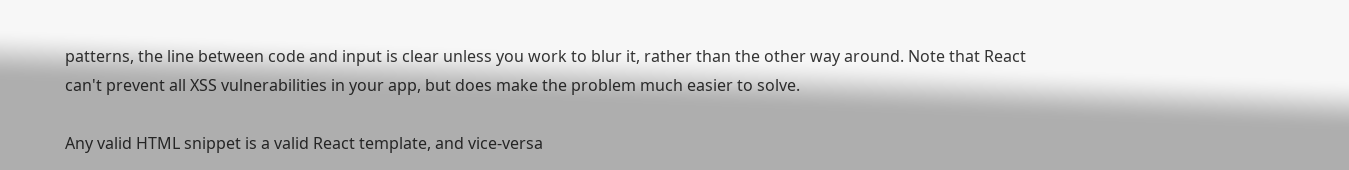patterns, the line between code and input is clear unless you work to blur it, rather than the other way around. Note that React can't prevent all XSS vulnerabilities in your app, but does make the problem much easier to solve.

Any valid HTML snippet is a valid React template, and vice-versa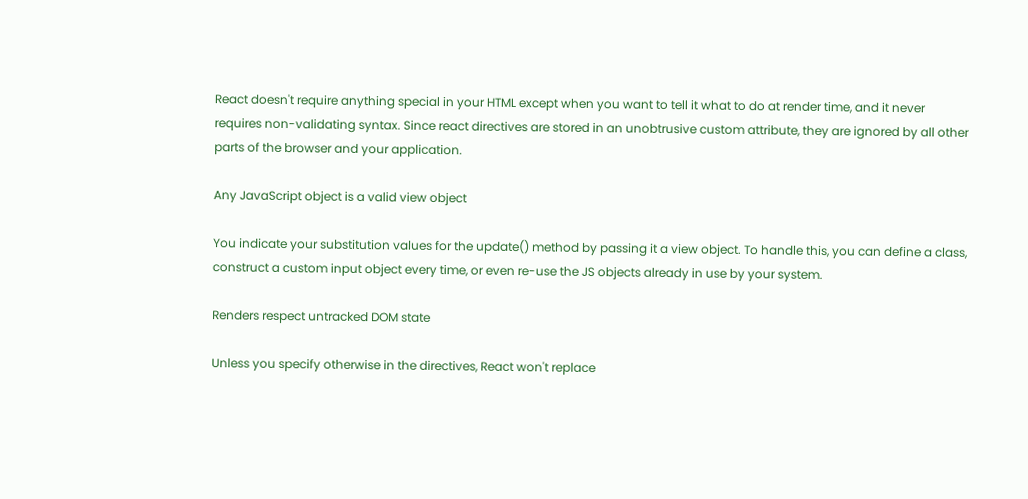React doesn't require anything special in your HTML except when you want to tell it what to do at render time, and it never requires non-validating syntax. Since react directives are stored in an unobtrusive custom attribute, they are ignored by all other parts of the browser and your application.

Any JavaScript object is a valid view object

You indicate your substitution values for the update() method by passing it a view object. To handle this, you can define a class, construct a custom input object every time, or even re-use the JS objects already in use by your system.

Renders respect untracked DOM state

Unless you specify otherwise in the directives, React won't replace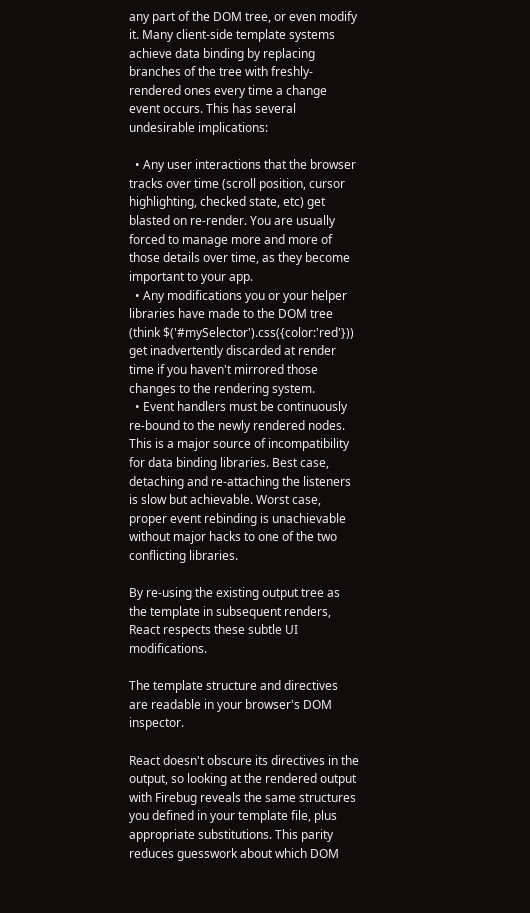any part of the DOM tree, or even modify it. Many client-side template systems achieve data binding by replacing branches of the tree with freshly-rendered ones every time a change event occurs. This has several undesirable implications:

  • Any user interactions that the browser tracks over time (scroll position, cursor highlighting, checked state, etc) get blasted on re-render. You are usually forced to manage more and more of those details over time, as they become important to your app.
  • Any modifications you or your helper libraries have made to the DOM tree (think $('#mySelector').css({color:'red'})) get inadvertently discarded at render time if you haven't mirrored those changes to the rendering system.
  • Event handlers must be continuously re-bound to the newly rendered nodes. This is a major source of incompatibility for data binding libraries. Best case, detaching and re-attaching the listeners is slow but achievable. Worst case, proper event rebinding is unachievable without major hacks to one of the two conflicting libraries.

By re-using the existing output tree as the template in subsequent renders, React respects these subtle UI modifications.

The template structure and directives are readable in your browser's DOM inspector.

React doesn't obscure its directives in the output, so looking at the rendered output with Firebug reveals the same structures you defined in your template file, plus appropriate substitutions. This parity reduces guesswork about which DOM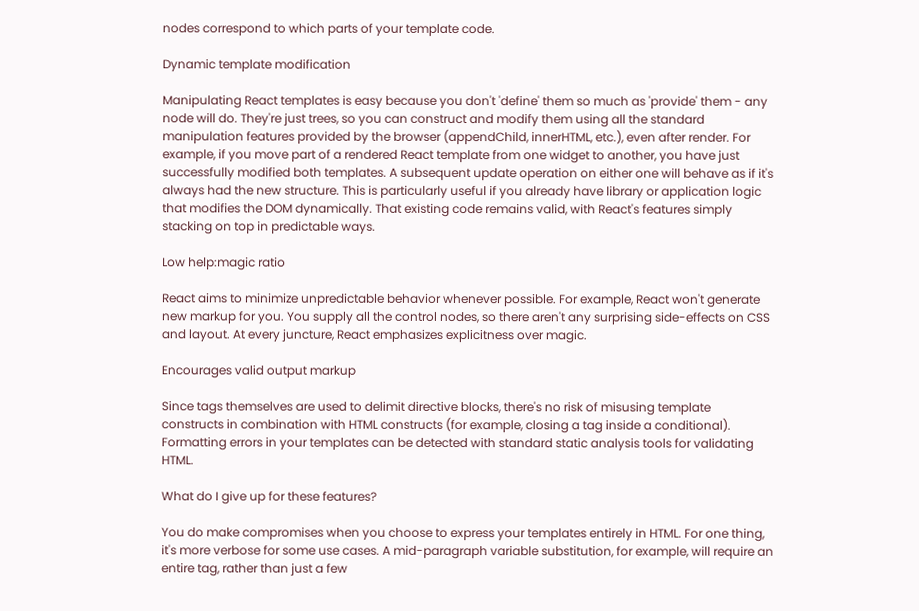nodes correspond to which parts of your template code.

Dynamic template modification

Manipulating React templates is easy because you don't 'define' them so much as 'provide' them - any node will do. They're just trees, so you can construct and modify them using all the standard manipulation features provided by the browser (appendChild, innerHTML, etc.), even after render. For example, if you move part of a rendered React template from one widget to another, you have just successfully modified both templates. A subsequent update operation on either one will behave as if it's always had the new structure. This is particularly useful if you already have library or application logic that modifies the DOM dynamically. That existing code remains valid, with React's features simply stacking on top in predictable ways.

Low help:magic ratio

React aims to minimize unpredictable behavior whenever possible. For example, React won't generate new markup for you. You supply all the control nodes, so there aren't any surprising side-effects on CSS and layout. At every juncture, React emphasizes explicitness over magic.

Encourages valid output markup

Since tags themselves are used to delimit directive blocks, there's no risk of misusing template constructs in combination with HTML constructs (for example, closing a tag inside a conditional). Formatting errors in your templates can be detected with standard static analysis tools for validating HTML.

What do I give up for these features?

You do make compromises when you choose to express your templates entirely in HTML. For one thing, it's more verbose for some use cases. A mid-paragraph variable substitution, for example, will require an entire tag, rather than just a few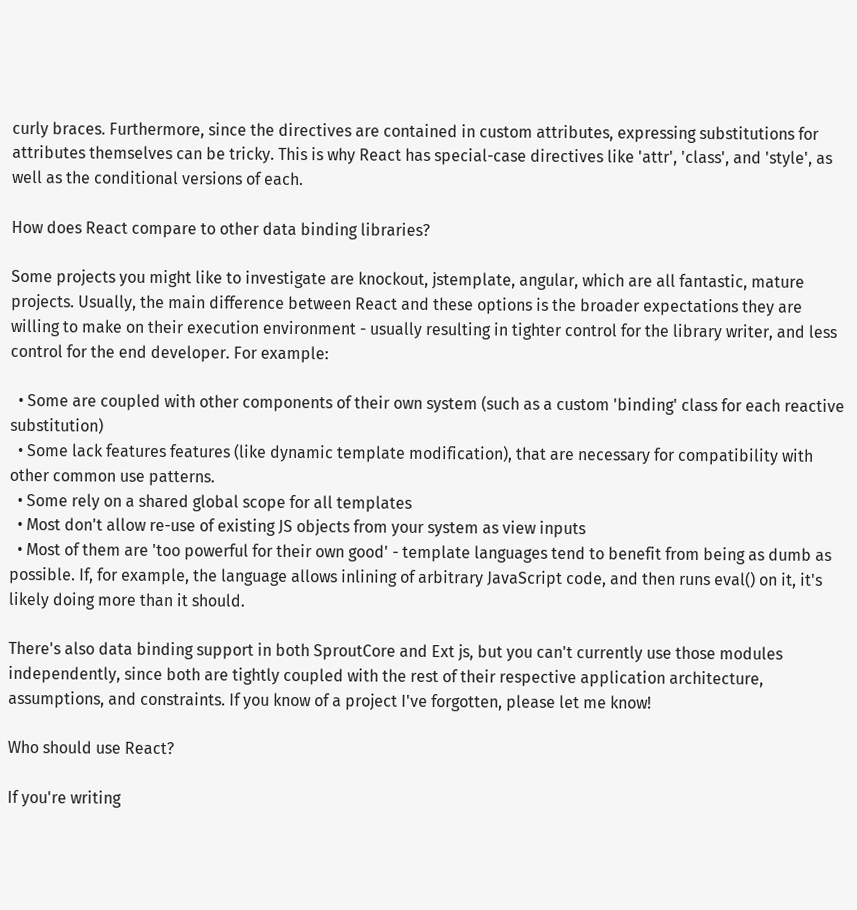curly braces. Furthermore, since the directives are contained in custom attributes, expressing substitutions for attributes themselves can be tricky. This is why React has special-case directives like 'attr', 'class', and 'style', as well as the conditional versions of each.

How does React compare to other data binding libraries?

Some projects you might like to investigate are knockout, jstemplate, angular, which are all fantastic, mature projects. Usually, the main difference between React and these options is the broader expectations they are willing to make on their execution environment - usually resulting in tighter control for the library writer, and less control for the end developer. For example:

  • Some are coupled with other components of their own system (such as a custom 'binding' class for each reactive substitution)
  • Some lack features features (like dynamic template modification), that are necessary for compatibility with other common use patterns.
  • Some rely on a shared global scope for all templates
  • Most don't allow re-use of existing JS objects from your system as view inputs
  • Most of them are 'too powerful for their own good' - template languages tend to benefit from being as dumb as possible. If, for example, the language allows inlining of arbitrary JavaScript code, and then runs eval() on it, it's likely doing more than it should.

There's also data binding support in both SproutCore and Ext js, but you can't currently use those modules independently, since both are tightly coupled with the rest of their respective application architecture, assumptions, and constraints. If you know of a project I've forgotten, please let me know!

Who should use React?

If you're writing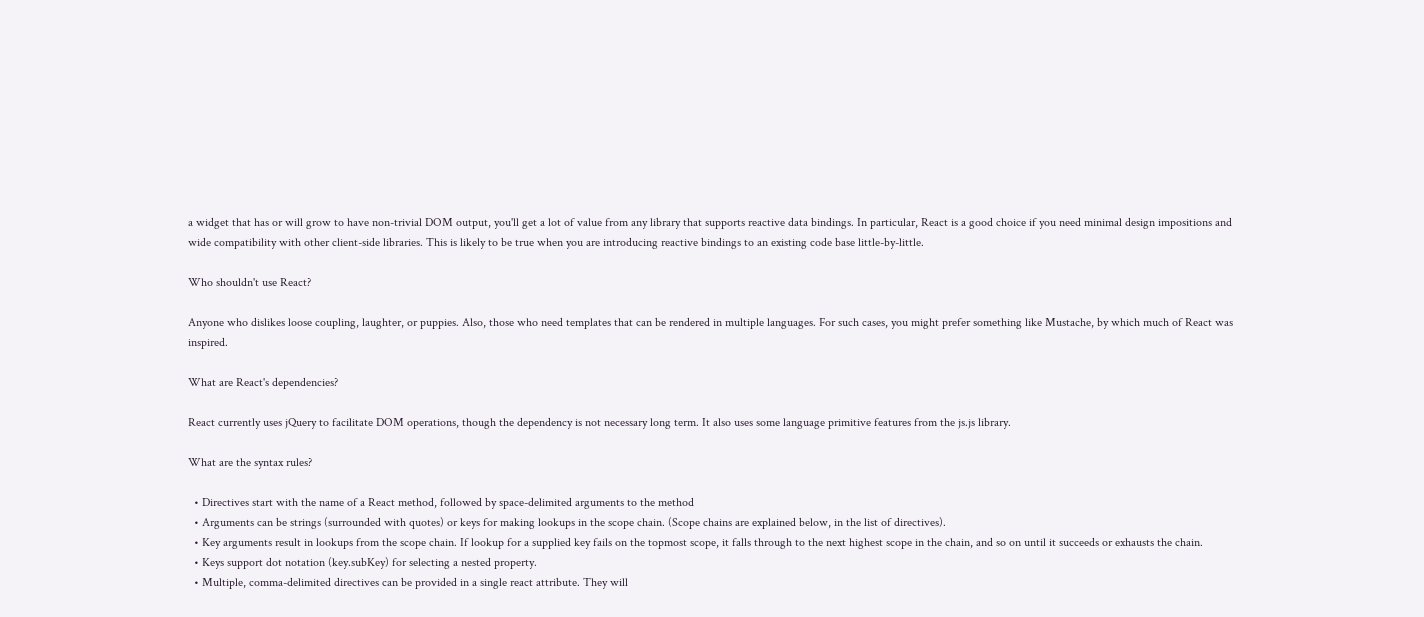a widget that has or will grow to have non-trivial DOM output, you'll get a lot of value from any library that supports reactive data bindings. In particular, React is a good choice if you need minimal design impositions and wide compatibility with other client-side libraries. This is likely to be true when you are introducing reactive bindings to an existing code base little-by-little.

Who shouldn't use React?

Anyone who dislikes loose coupling, laughter, or puppies. Also, those who need templates that can be rendered in multiple languages. For such cases, you might prefer something like Mustache, by which much of React was inspired.

What are React's dependencies?

React currently uses jQuery to facilitate DOM operations, though the dependency is not necessary long term. It also uses some language primitive features from the js.js library.

What are the syntax rules?

  • Directives start with the name of a React method, followed by space-delimited arguments to the method
  • Arguments can be strings (surrounded with quotes) or keys for making lookups in the scope chain. (Scope chains are explained below, in the list of directives).
  • Key arguments result in lookups from the scope chain. If lookup for a supplied key fails on the topmost scope, it falls through to the next highest scope in the chain, and so on until it succeeds or exhausts the chain.
  • Keys support dot notation (key.subKey) for selecting a nested property.
  • Multiple, comma-delimited directives can be provided in a single react attribute. They will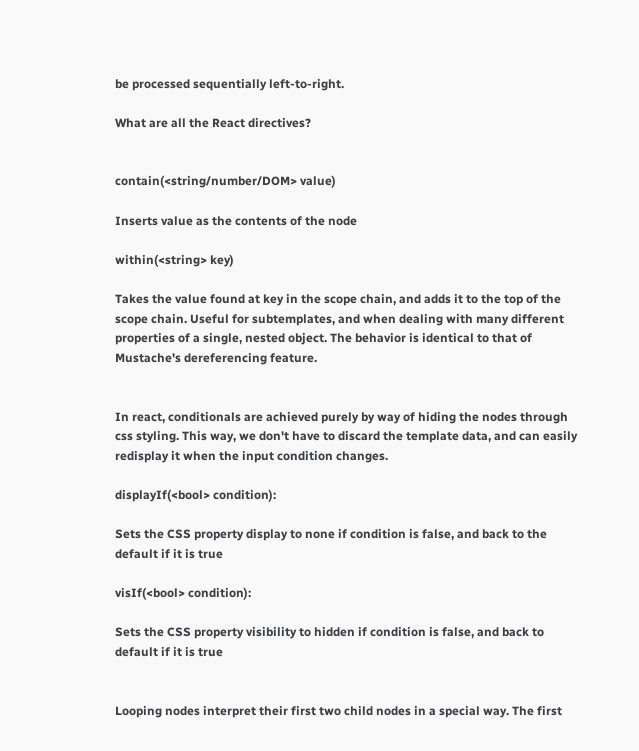be processed sequentially left-to-right.

What are all the React directives?


contain(<string/number/DOM> value)

Inserts value as the contents of the node

within(<string> key)

Takes the value found at key in the scope chain, and adds it to the top of the scope chain. Useful for subtemplates, and when dealing with many different properties of a single, nested object. The behavior is identical to that of Mustache's dereferencing feature.


In react, conditionals are achieved purely by way of hiding the nodes through css styling. This way, we don't have to discard the template data, and can easily redisplay it when the input condition changes.

displayIf(<bool> condition):

Sets the CSS property display to none if condition is false, and back to the default if it is true

visIf(<bool> condition):

Sets the CSS property visibility to hidden if condition is false, and back to default if it is true


Looping nodes interpret their first two child nodes in a special way. The first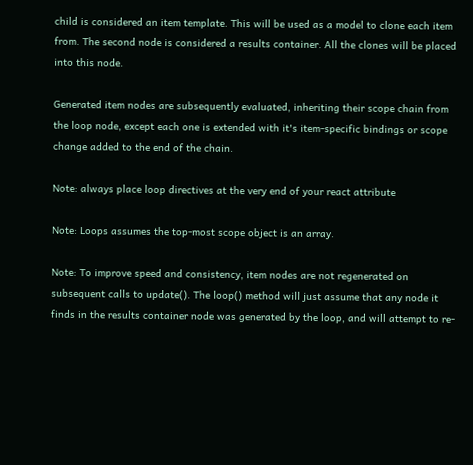child is considered an item template. This will be used as a model to clone each item from. The second node is considered a results container. All the clones will be placed into this node.

Generated item nodes are subsequently evaluated, inheriting their scope chain from the loop node, except each one is extended with it's item-specific bindings or scope change added to the end of the chain.

Note: always place loop directives at the very end of your react attribute

Note: Loops assumes the top-most scope object is an array.

Note: To improve speed and consistency, item nodes are not regenerated on subsequent calls to update(). The loop() method will just assume that any node it finds in the results container node was generated by the loop, and will attempt to re-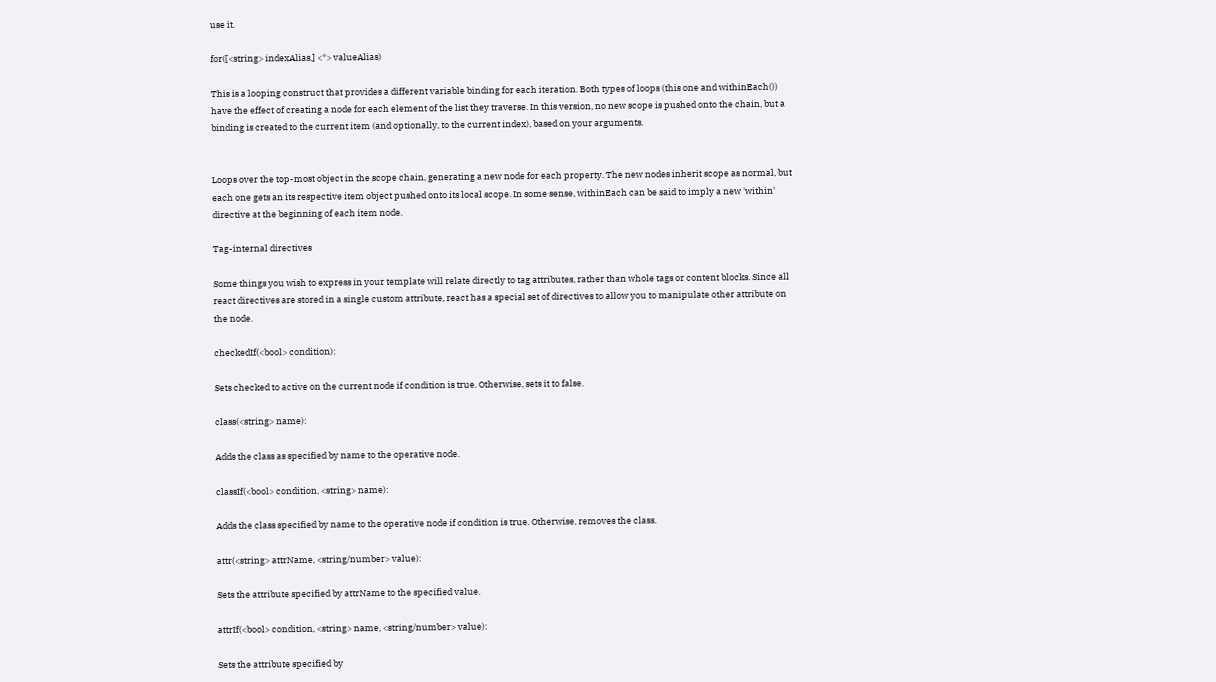use it.

for([<string> indexAlias,] <*> valueAlias)

This is a looping construct that provides a different variable binding for each iteration. Both types of loops (this one and withinEach()) have the effect of creating a node for each element of the list they traverse. In this version, no new scope is pushed onto the chain, but a binding is created to the current item (and optionally, to the current index), based on your arguments.


Loops over the top-most object in the scope chain, generating a new node for each property. The new nodes inherit scope as normal, but each one gets an its respective item object pushed onto its local scope. In some sense, withinEach can be said to imply a new 'within' directive at the beginning of each item node.

Tag-internal directives

Some things you wish to express in your template will relate directly to tag attributes, rather than whole tags or content blocks. Since all react directives are stored in a single custom attribute, react has a special set of directives to allow you to manipulate other attribute on the node.

checkedIf(<bool> condition):

Sets checked to active on the current node if condition is true. Otherwise, sets it to false.

class(<string> name):

Adds the class as specified by name to the operative node.

classIf(<bool> condition, <string> name):

Adds the class specified by name to the operative node if condition is true. Otherwise, removes the class.

attr(<string> attrName, <string/number> value):

Sets the attribute specified by attrName to the specified value.

attrIf(<bool> condition, <string> name, <string/number> value):

Sets the attribute specified by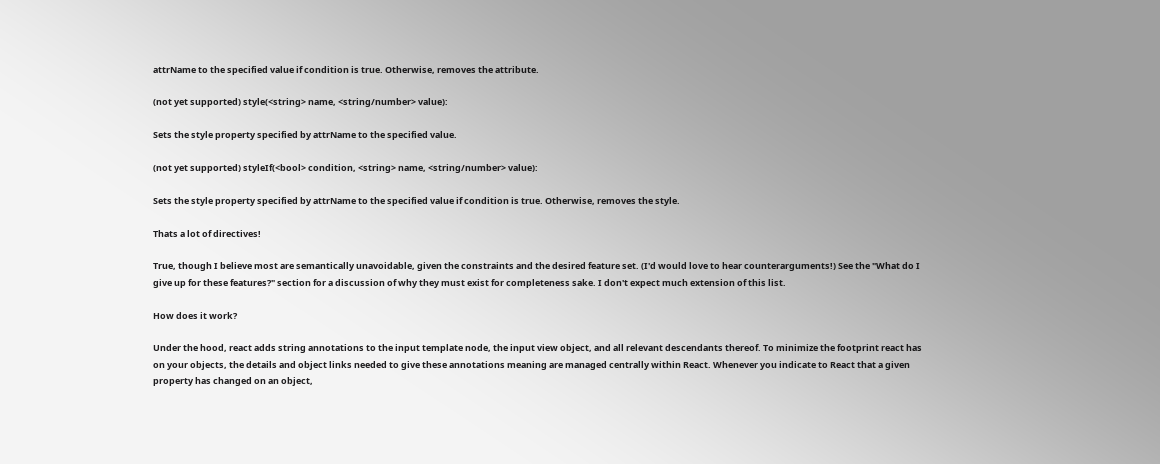attrName to the specified value if condition is true. Otherwise, removes the attribute.

(not yet supported) style(<string> name, <string/number> value):

Sets the style property specified by attrName to the specified value.

(not yet supported) styleIf(<bool> condition, <string> name, <string/number> value):

Sets the style property specified by attrName to the specified value if condition is true. Otherwise, removes the style.

Thats a lot of directives!

True, though I believe most are semantically unavoidable, given the constraints and the desired feature set. (I'd would love to hear counterarguments!) See the "What do I give up for these features?" section for a discussion of why they must exist for completeness sake. I don't expect much extension of this list.

How does it work?

Under the hood, react adds string annotations to the input template node, the input view object, and all relevant descendants thereof. To minimize the footprint react has on your objects, the details and object links needed to give these annotations meaning are managed centrally within React. Whenever you indicate to React that a given property has changed on an object,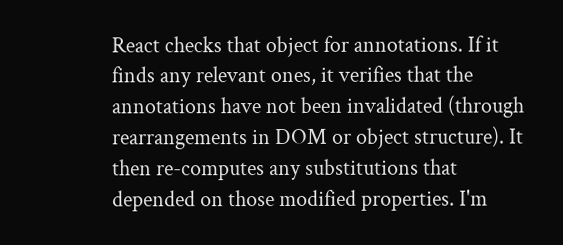React checks that object for annotations. If it finds any relevant ones, it verifies that the annotations have not been invalidated (through rearrangements in DOM or object structure). It then re-computes any substitutions that depended on those modified properties. I'm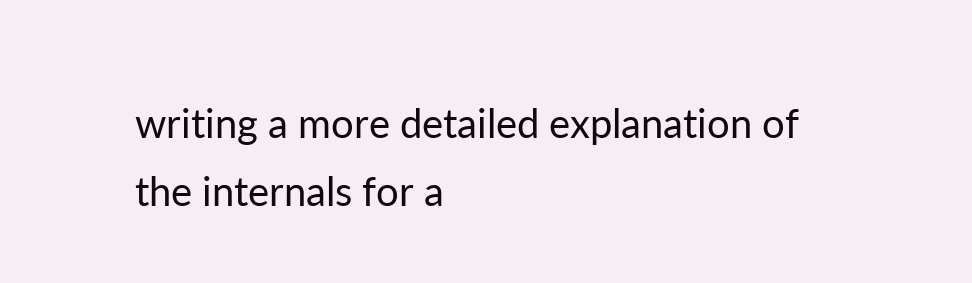writing a more detailed explanation of the internals for a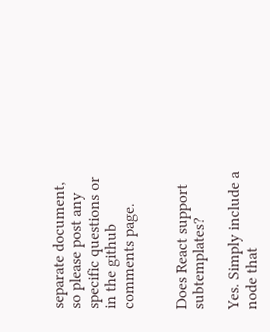separate document, so please post any specific questions or in the github comments page.


Does React support subtemplates?

Yes. Simply include a node that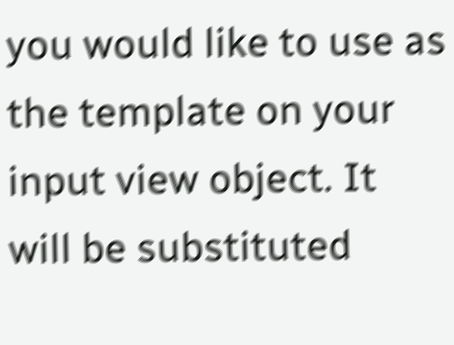you would like to use as the template on your input view object. It will be substituted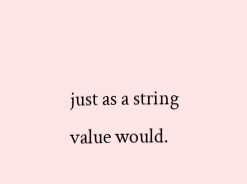just as a string value would.